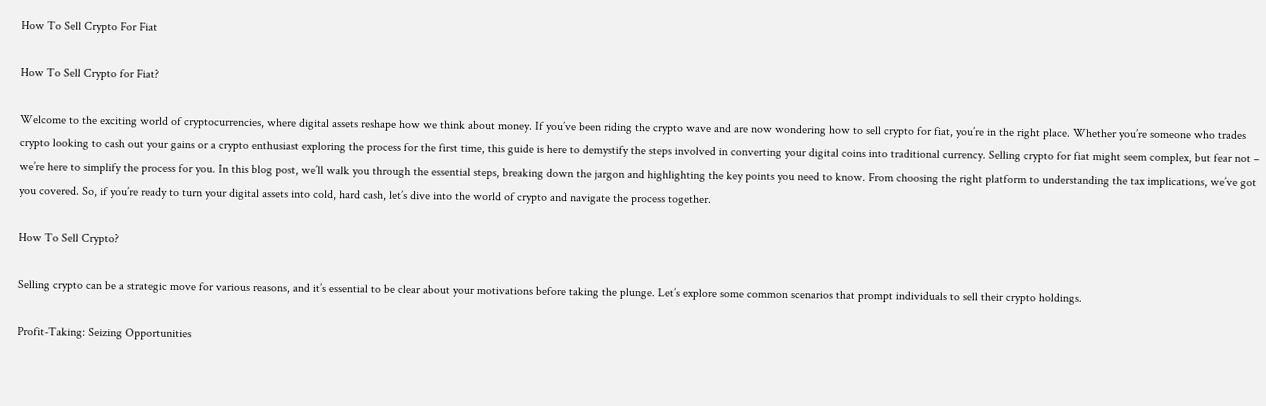How To Sell Crypto For Fiat

How To Sell Crypto for Fiat?

Welcome to the exciting world of cryptocurrencies, where digital assets reshape how we think about money. If you’ve been riding the crypto wave and are now wondering how to sell crypto for fiat, you’re in the right place. Whether you’re someone who trades crypto looking to cash out your gains or a crypto enthusiast exploring the process for the first time, this guide is here to demystify the steps involved in converting your digital coins into traditional currency. Selling crypto for fiat might seem complex, but fear not – we’re here to simplify the process for you. In this blog post, we’ll walk you through the essential steps, breaking down the jargon and highlighting the key points you need to know. From choosing the right platform to understanding the tax implications, we’ve got you covered. So, if you’re ready to turn your digital assets into cold, hard cash, let’s dive into the world of crypto and navigate the process together.

How To Sell Crypto?

Selling crypto can be a strategic move for various reasons, and it’s essential to be clear about your motivations before taking the plunge. Let’s explore some common scenarios that prompt individuals to sell their crypto holdings.

Profit-Taking: Seizing Opportunities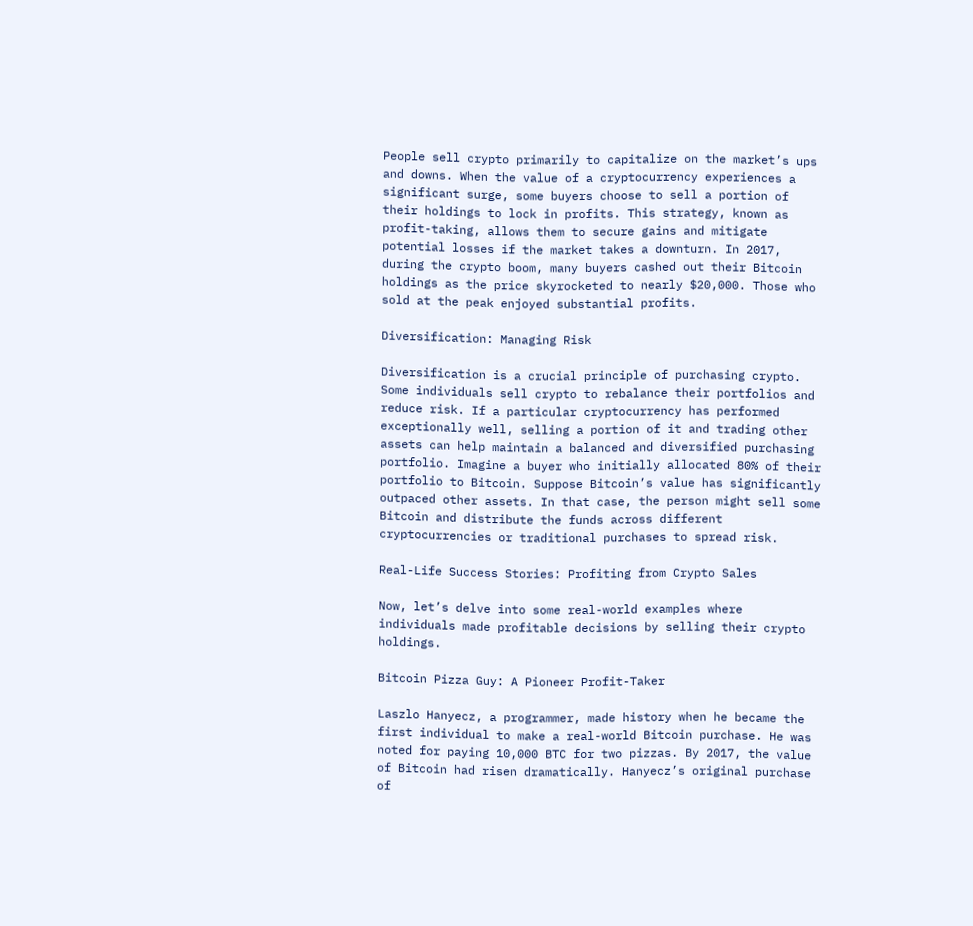People sell crypto primarily to capitalize on the market’s ups and downs. When the value of a cryptocurrency experiences a significant surge, some buyers choose to sell a portion of their holdings to lock in profits. This strategy, known as profit-taking, allows them to secure gains and mitigate potential losses if the market takes a downturn. In 2017, during the crypto boom, many buyers cashed out their Bitcoin holdings as the price skyrocketed to nearly $20,000. Those who sold at the peak enjoyed substantial profits.

Diversification: Managing Risk

Diversification is a crucial principle of purchasing crypto. Some individuals sell crypto to rebalance their portfolios and reduce risk. If a particular cryptocurrency has performed exceptionally well, selling a portion of it and trading other assets can help maintain a balanced and diversified purchasing portfolio. Imagine a buyer who initially allocated 80% of their portfolio to Bitcoin. Suppose Bitcoin’s value has significantly outpaced other assets. In that case, the person might sell some Bitcoin and distribute the funds across different cryptocurrencies or traditional purchases to spread risk.

Real-Life Success Stories: Profiting from Crypto Sales

Now, let’s delve into some real-world examples where individuals made profitable decisions by selling their crypto holdings.

Bitcoin Pizza Guy: A Pioneer Profit-Taker

Laszlo Hanyecz, a programmer, made history when he became the first individual to make a real-world Bitcoin purchase. He was noted for paying 10,000 BTC for two pizzas. By 2017, the value of Bitcoin had risen dramatically. Hanyecz’s original purchase of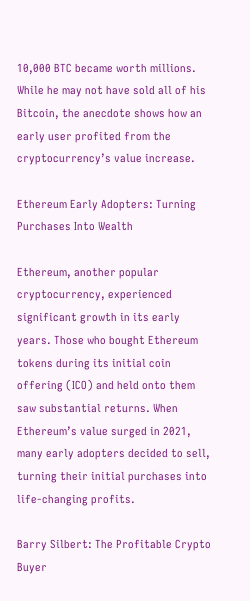10,000 BTC became worth millions. While he may not have sold all of his Bitcoin, the anecdote shows how an early user profited from the cryptocurrency’s value increase.

Ethereum Early Adopters: Turning Purchases Into Wealth

Ethereum, another popular cryptocurrency, experienced significant growth in its early years. Those who bought Ethereum tokens during its initial coin offering (ICO) and held onto them saw substantial returns. When Ethereum’s value surged in 2021, many early adopters decided to sell, turning their initial purchases into life-changing profits.

Barry Silbert: The Profitable Crypto Buyer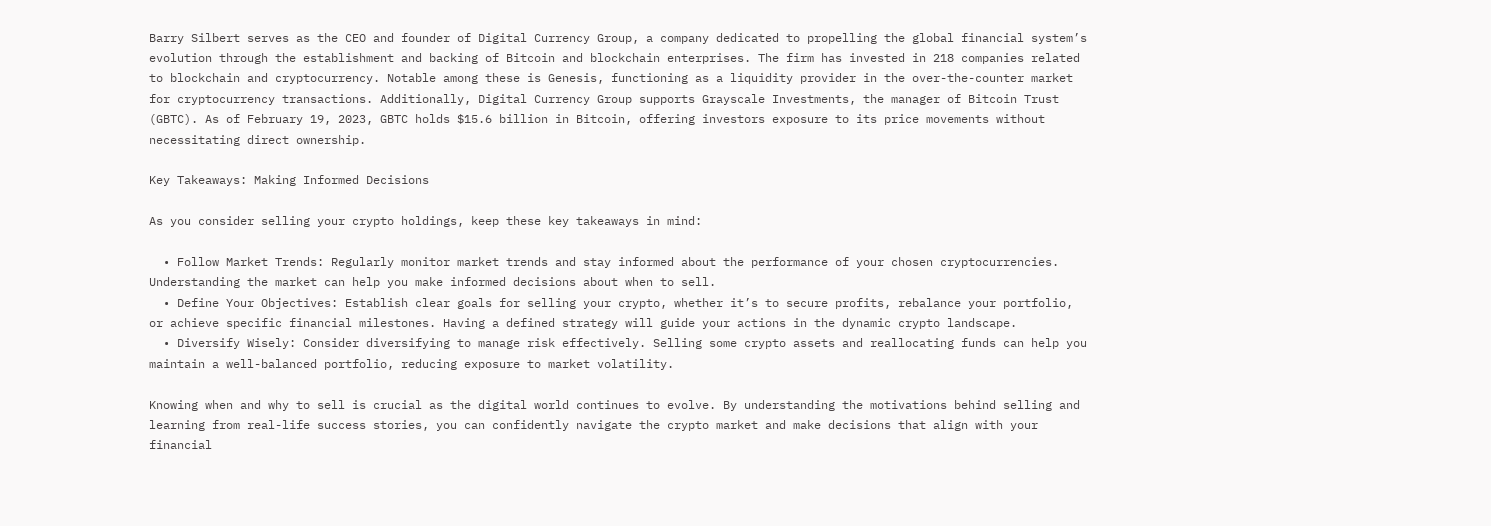Barry Silbert serves as the CEO and founder of Digital Currency Group, a company dedicated to propelling the global financial system’s evolution through the establishment and backing of Bitcoin and blockchain enterprises. The firm has invested in 218 companies related to blockchain and cryptocurrency. Notable among these is Genesis, functioning as a liquidity provider in the over-the-counter market for cryptocurrency transactions. Additionally, Digital Currency Group supports Grayscale Investments, the manager of Bitcoin Trust (GBTC). As of February 19, 2023, GBTC holds $15.6 billion in Bitcoin, offering investors exposure to its price movements without necessitating direct ownership.

Key Takeaways: Making Informed Decisions

As you consider selling your crypto holdings, keep these key takeaways in mind:

  • Follow Market Trends: Regularly monitor market trends and stay informed about the performance of your chosen cryptocurrencies. Understanding the market can help you make informed decisions about when to sell.
  • Define Your Objectives: Establish clear goals for selling your crypto, whether it’s to secure profits, rebalance your portfolio, or achieve specific financial milestones. Having a defined strategy will guide your actions in the dynamic crypto landscape.
  • Diversify Wisely: Consider diversifying to manage risk effectively. Selling some crypto assets and reallocating funds can help you maintain a well-balanced portfolio, reducing exposure to market volatility.

Knowing when and why to sell is crucial as the digital world continues to evolve. By understanding the motivations behind selling and learning from real-life success stories, you can confidently navigate the crypto market and make decisions that align with your financial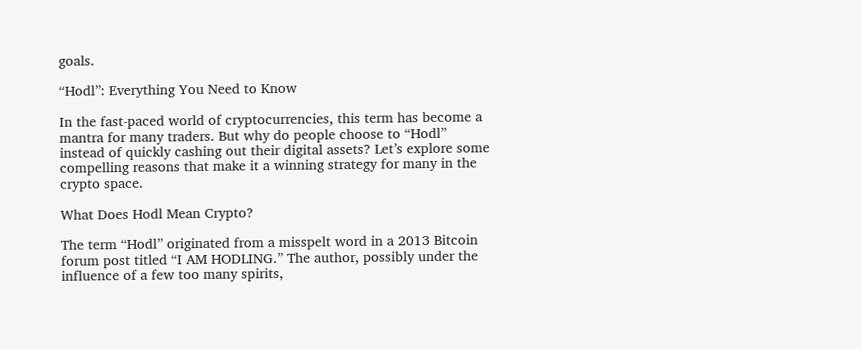goals.

“Hodl”: Everything You Need to Know

In the fast-paced world of cryptocurrencies, this term has become a mantra for many traders. But why do people choose to “Hodl” instead of quickly cashing out their digital assets? Let’s explore some compelling reasons that make it a winning strategy for many in the crypto space.

What Does Hodl Mean Crypto?

The term “Hodl” originated from a misspelt word in a 2013 Bitcoin forum post titled “I AM HODLING.” The author, possibly under the influence of a few too many spirits,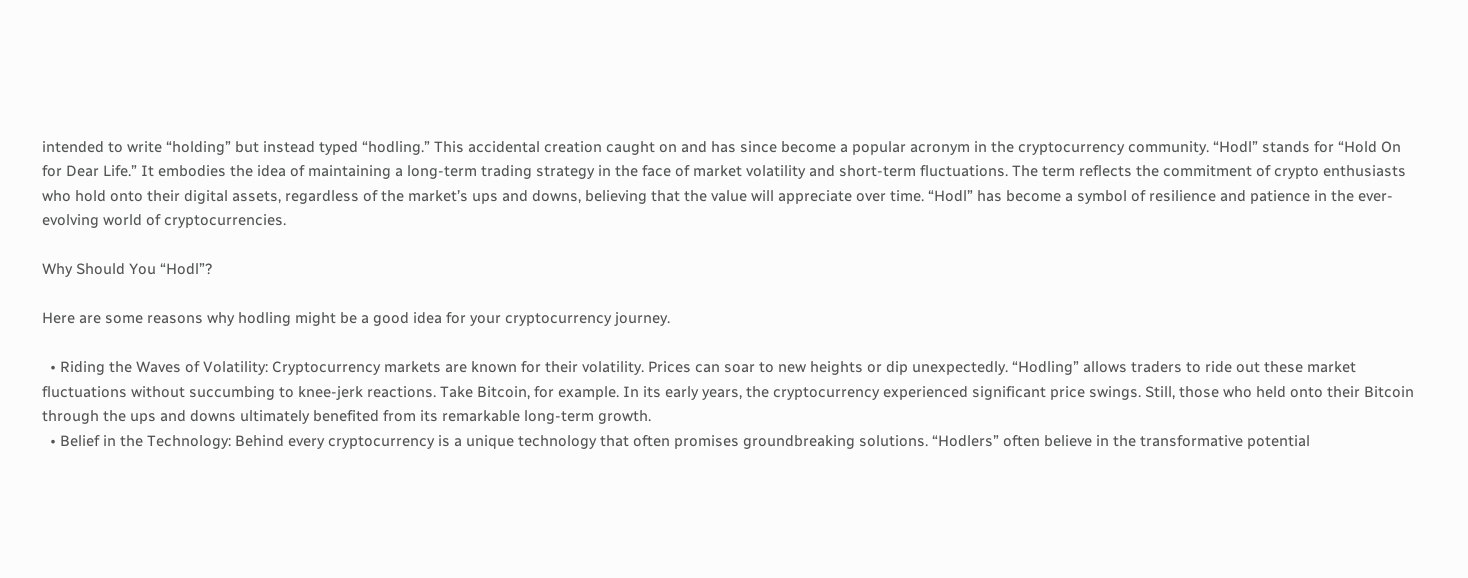intended to write “holding” but instead typed “hodling.” This accidental creation caught on and has since become a popular acronym in the cryptocurrency community. “Hodl” stands for “Hold On for Dear Life.” It embodies the idea of maintaining a long-term trading strategy in the face of market volatility and short-term fluctuations. The term reflects the commitment of crypto enthusiasts who hold onto their digital assets, regardless of the market’s ups and downs, believing that the value will appreciate over time. “Hodl” has become a symbol of resilience and patience in the ever-evolving world of cryptocurrencies.

Why Should You “Hodl”?

Here are some reasons why hodling might be a good idea for your cryptocurrency journey.

  • Riding the Waves of Volatility: Cryptocurrency markets are known for their volatility. Prices can soar to new heights or dip unexpectedly. “Hodling” allows traders to ride out these market fluctuations without succumbing to knee-jerk reactions. Take Bitcoin, for example. In its early years, the cryptocurrency experienced significant price swings. Still, those who held onto their Bitcoin through the ups and downs ultimately benefited from its remarkable long-term growth.
  • Belief in the Technology: Behind every cryptocurrency is a unique technology that often promises groundbreaking solutions. “Hodlers” often believe in the transformative potential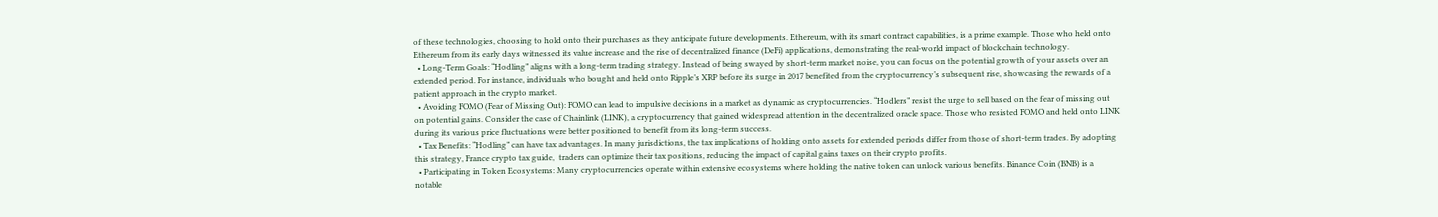of these technologies, choosing to hold onto their purchases as they anticipate future developments. Ethereum, with its smart contract capabilities, is a prime example. Those who held onto Ethereum from its early days witnessed its value increase and the rise of decentralized finance (DeFi) applications, demonstrating the real-world impact of blockchain technology.
  • Long-Term Goals: “Hodling” aligns with a long-term trading strategy. Instead of being swayed by short-term market noise, you can focus on the potential growth of your assets over an extended period. For instance, individuals who bought and held onto Ripple’s XRP before its surge in 2017 benefited from the cryptocurrency’s subsequent rise, showcasing the rewards of a patient approach in the crypto market.
  • Avoiding FOMO (Fear of Missing Out): FOMO can lead to impulsive decisions in a market as dynamic as cryptocurrencies. “Hodlers” resist the urge to sell based on the fear of missing out on potential gains. Consider the case of Chainlink (LINK), a cryptocurrency that gained widespread attention in the decentralized oracle space. Those who resisted FOMO and held onto LINK during its various price fluctuations were better positioned to benefit from its long-term success.
  • Tax Benefits: “Hodling” can have tax advantages. In many jurisdictions, the tax implications of holding onto assets for extended periods differ from those of short-term trades. By adopting this strategy, France crypto tax guide,  traders can optimize their tax positions, reducing the impact of capital gains taxes on their crypto profits.
  • Participating in Token Ecosystems: Many cryptocurrencies operate within extensive ecosystems where holding the native token can unlock various benefits. Binance Coin (BNB) is a notable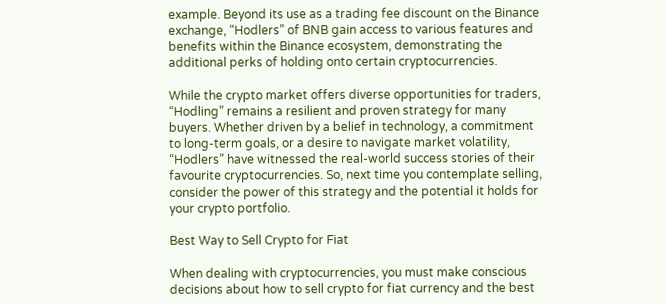example. Beyond its use as a trading fee discount on the Binance exchange, “Hodlers” of BNB gain access to various features and benefits within the Binance ecosystem, demonstrating the additional perks of holding onto certain cryptocurrencies.

While the crypto market offers diverse opportunities for traders, “Hodling” remains a resilient and proven strategy for many buyers. Whether driven by a belief in technology, a commitment to long-term goals, or a desire to navigate market volatility, “Hodlers” have witnessed the real-world success stories of their favourite cryptocurrencies. So, next time you contemplate selling, consider the power of this strategy and the potential it holds for your crypto portfolio.

Best Way to Sell Crypto for Fiat

When dealing with cryptocurrencies, you must make conscious decisions about how to sell crypto for fiat currency and the best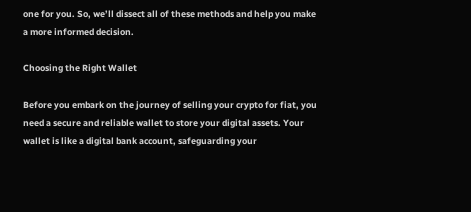one for you. So, we’ll dissect all of these methods and help you make a more informed decision.

Choosing the Right Wallet

Before you embark on the journey of selling your crypto for fiat, you need a secure and reliable wallet to store your digital assets. Your wallet is like a digital bank account, safeguarding your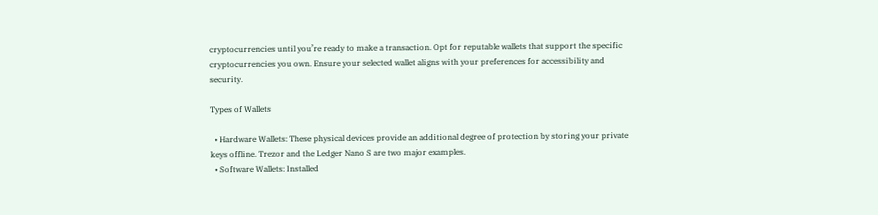cryptocurrencies until you’re ready to make a transaction. Opt for reputable wallets that support the specific cryptocurrencies you own. Ensure your selected wallet aligns with your preferences for accessibility and security.

Types of Wallets

  • Hardware Wallets: These physical devices provide an additional degree of protection by storing your private keys offline. Trezor and the Ledger Nano S are two major examples.
  • Software Wallets: Installed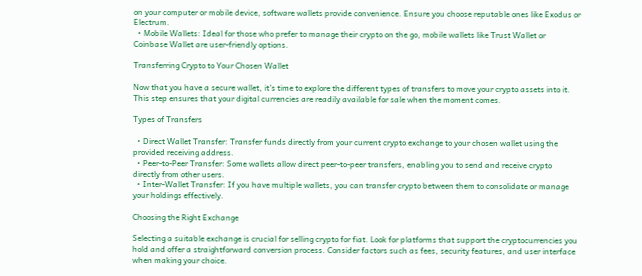on your computer or mobile device, software wallets provide convenience. Ensure you choose reputable ones like Exodus or Electrum.
  • Mobile Wallets: Ideal for those who prefer to manage their crypto on the go, mobile wallets like Trust Wallet or Coinbase Wallet are user-friendly options.

Transferring Crypto to Your Chosen Wallet

Now that you have a secure wallet, it’s time to explore the different types of transfers to move your crypto assets into it. This step ensures that your digital currencies are readily available for sale when the moment comes.

Types of Transfers

  • Direct Wallet Transfer: Transfer funds directly from your current crypto exchange to your chosen wallet using the provided receiving address.
  • Peer-to-Peer Transfer: Some wallets allow direct peer-to-peer transfers, enabling you to send and receive crypto directly from other users.
  • Inter-Wallet Transfer: If you have multiple wallets, you can transfer crypto between them to consolidate or manage your holdings effectively.

Choosing the Right Exchange

Selecting a suitable exchange is crucial for selling crypto for fiat. Look for platforms that support the cryptocurrencies you hold and offer a straightforward conversion process. Consider factors such as fees, security features, and user interface when making your choice.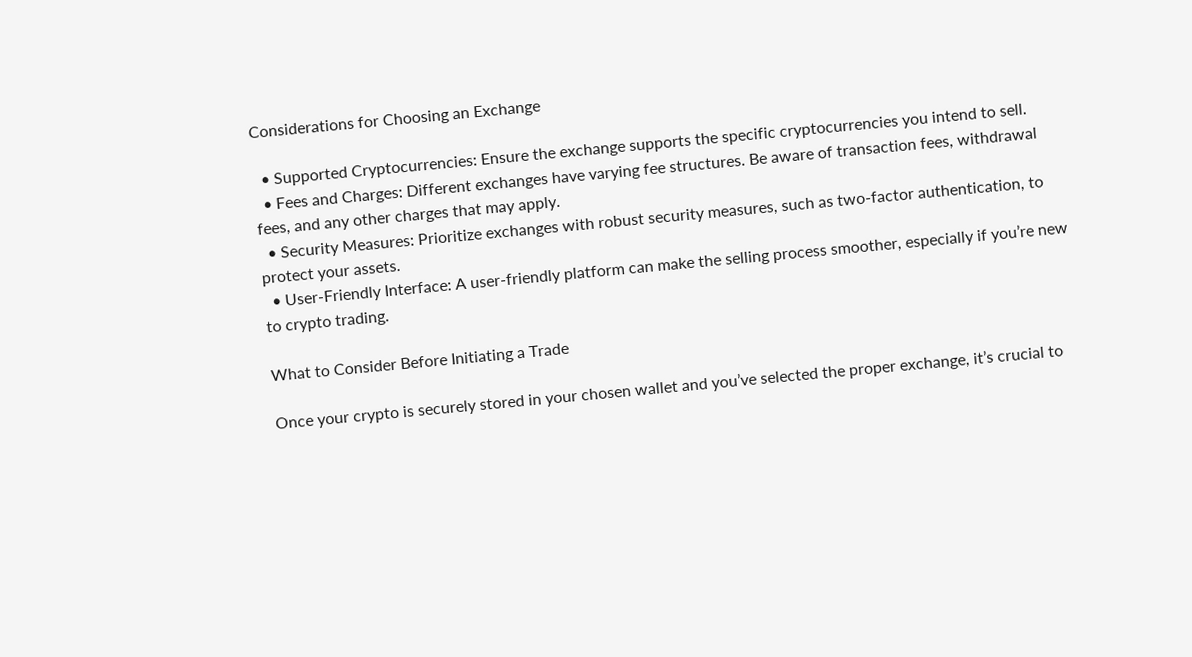Considerations for Choosing an Exchange

  • Supported Cryptocurrencies: Ensure the exchange supports the specific cryptocurrencies you intend to sell.
  • Fees and Charges: Different exchanges have varying fee structures. Be aware of transaction fees, withdrawal fees, and any other charges that may apply.
  • Security Measures: Prioritize exchanges with robust security measures, such as two-factor authentication, to protect your assets.
  • User-Friendly Interface: A user-friendly platform can make the selling process smoother, especially if you’re new to crypto trading.

What to Consider Before Initiating a Trade

Once your crypto is securely stored in your chosen wallet and you’ve selected the proper exchange, it’s crucial to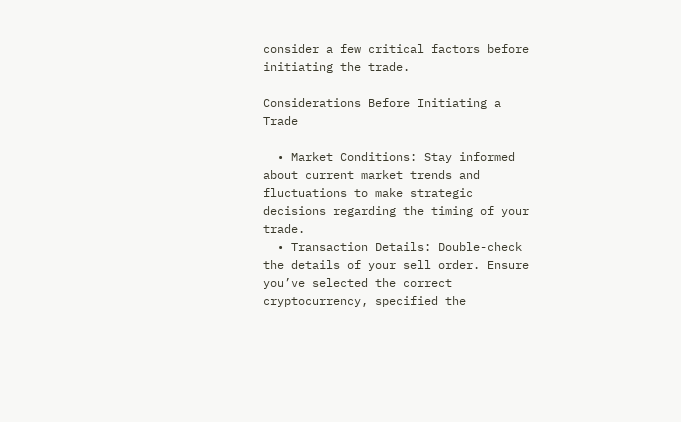consider a few critical factors before initiating the trade.

Considerations Before Initiating a Trade

  • Market Conditions: Stay informed about current market trends and fluctuations to make strategic decisions regarding the timing of your trade.
  • Transaction Details: Double-check the details of your sell order. Ensure you’ve selected the correct cryptocurrency, specified the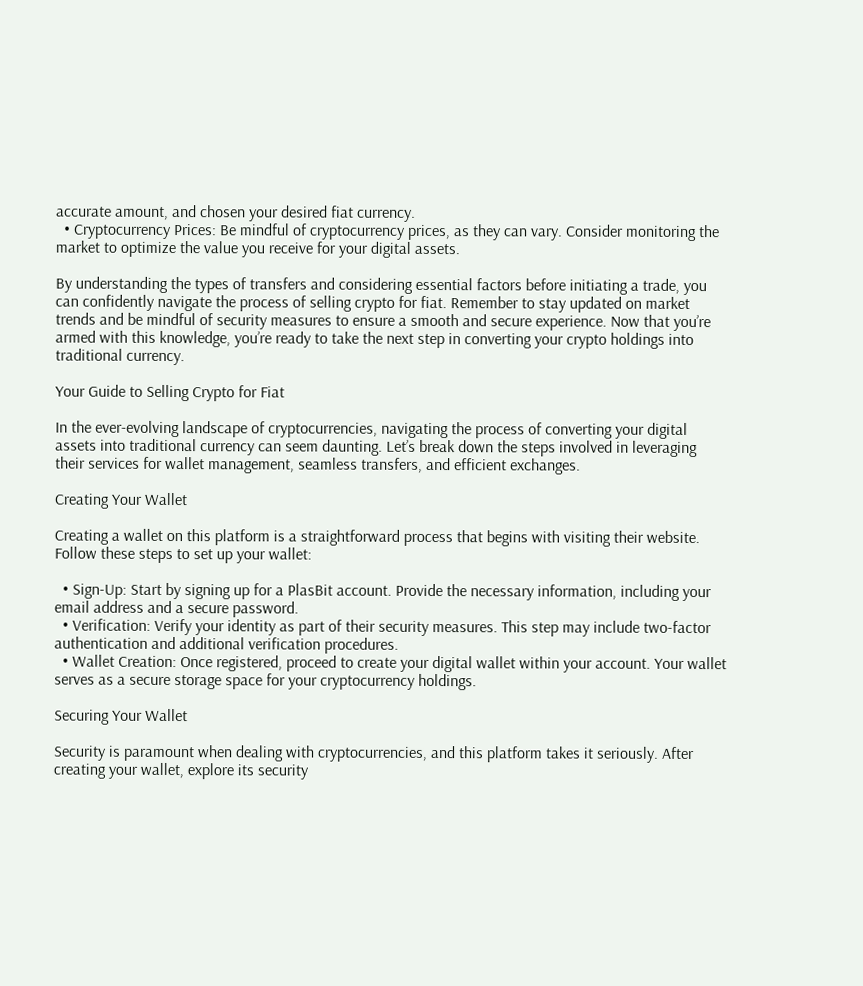accurate amount, and chosen your desired fiat currency.
  • Cryptocurrency Prices: Be mindful of cryptocurrency prices, as they can vary. Consider monitoring the market to optimize the value you receive for your digital assets.

By understanding the types of transfers and considering essential factors before initiating a trade, you can confidently navigate the process of selling crypto for fiat. Remember to stay updated on market trends and be mindful of security measures to ensure a smooth and secure experience. Now that you’re armed with this knowledge, you’re ready to take the next step in converting your crypto holdings into traditional currency.

Your Guide to Selling Crypto for Fiat

In the ever-evolving landscape of cryptocurrencies, navigating the process of converting your digital assets into traditional currency can seem daunting. Let’s break down the steps involved in leveraging their services for wallet management, seamless transfers, and efficient exchanges.

Creating Your Wallet

Creating a wallet on this platform is a straightforward process that begins with visiting their website. Follow these steps to set up your wallet:

  • Sign-Up: Start by signing up for a PlasBit account. Provide the necessary information, including your email address and a secure password.
  • Verification: Verify your identity as part of their security measures. This step may include two-factor authentication and additional verification procedures.
  • Wallet Creation: Once registered, proceed to create your digital wallet within your account. Your wallet serves as a secure storage space for your cryptocurrency holdings.

Securing Your Wallet

Security is paramount when dealing with cryptocurrencies, and this platform takes it seriously. After creating your wallet, explore its security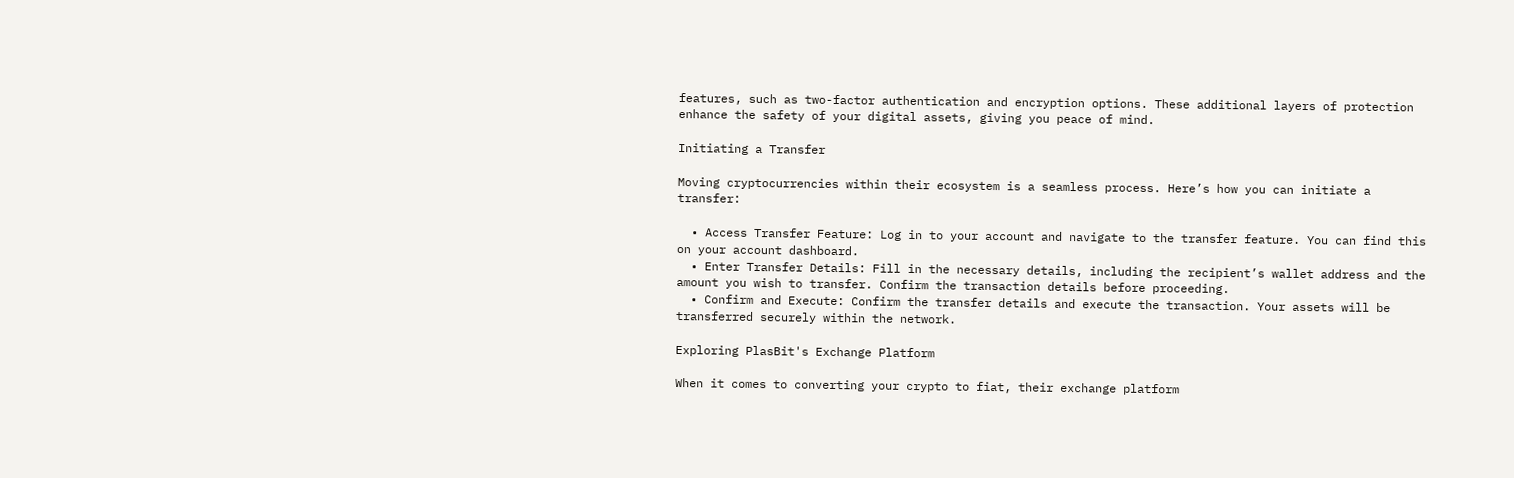features, such as two-factor authentication and encryption options. These additional layers of protection enhance the safety of your digital assets, giving you peace of mind.

Initiating a Transfer

Moving cryptocurrencies within their ecosystem is a seamless process. Here’s how you can initiate a transfer:

  • Access Transfer Feature: Log in to your account and navigate to the transfer feature. You can find this on your account dashboard.
  • Enter Transfer Details: Fill in the necessary details, including the recipient’s wallet address and the amount you wish to transfer. Confirm the transaction details before proceeding.
  • Confirm and Execute: Confirm the transfer details and execute the transaction. Your assets will be transferred securely within the network.

Exploring PlasBit's Exchange Platform

When it comes to converting your crypto to fiat, their exchange platform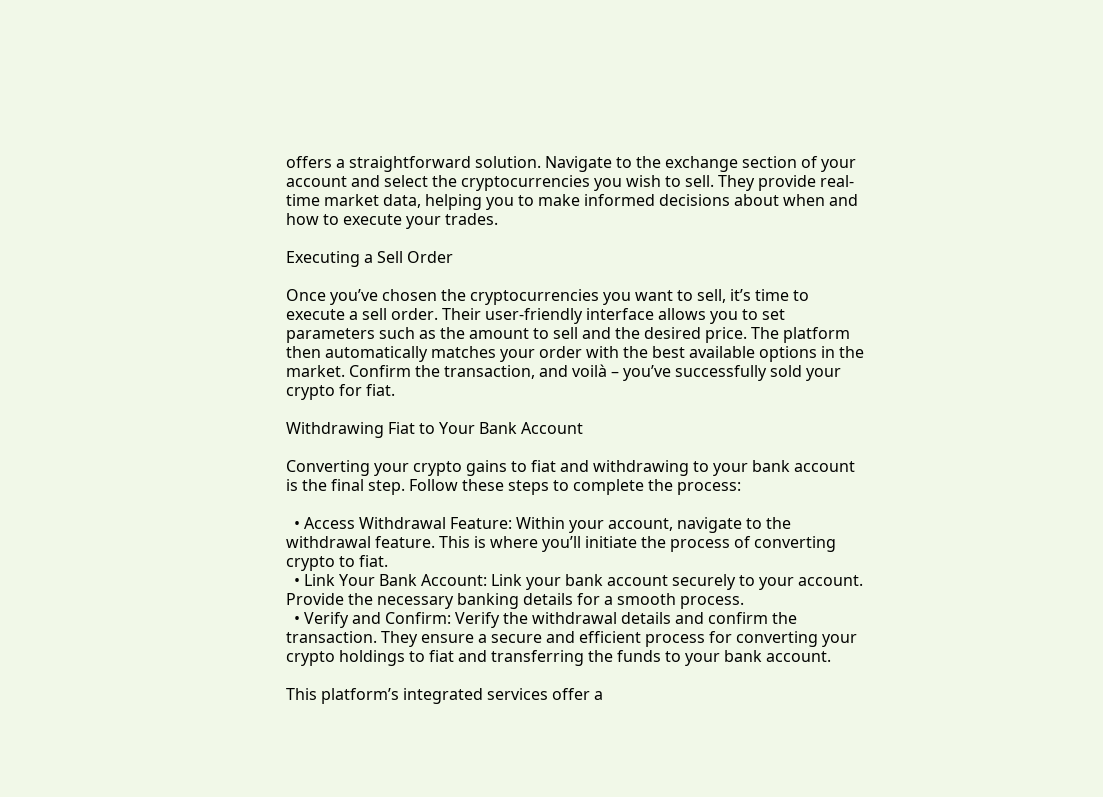offers a straightforward solution. Navigate to the exchange section of your account and select the cryptocurrencies you wish to sell. They provide real-time market data, helping you to make informed decisions about when and how to execute your trades.

Executing a Sell Order

Once you’ve chosen the cryptocurrencies you want to sell, it’s time to execute a sell order. Their user-friendly interface allows you to set parameters such as the amount to sell and the desired price. The platform then automatically matches your order with the best available options in the market. Confirm the transaction, and voilà – you’ve successfully sold your crypto for fiat.

Withdrawing Fiat to Your Bank Account

Converting your crypto gains to fiat and withdrawing to your bank account is the final step. Follow these steps to complete the process:

  • Access Withdrawal Feature: Within your account, navigate to the withdrawal feature. This is where you’ll initiate the process of converting crypto to fiat.
  • Link Your Bank Account: Link your bank account securely to your account. Provide the necessary banking details for a smooth process.
  • Verify and Confirm: Verify the withdrawal details and confirm the transaction. They ensure a secure and efficient process for converting your crypto holdings to fiat and transferring the funds to your bank account.

This platform’s integrated services offer a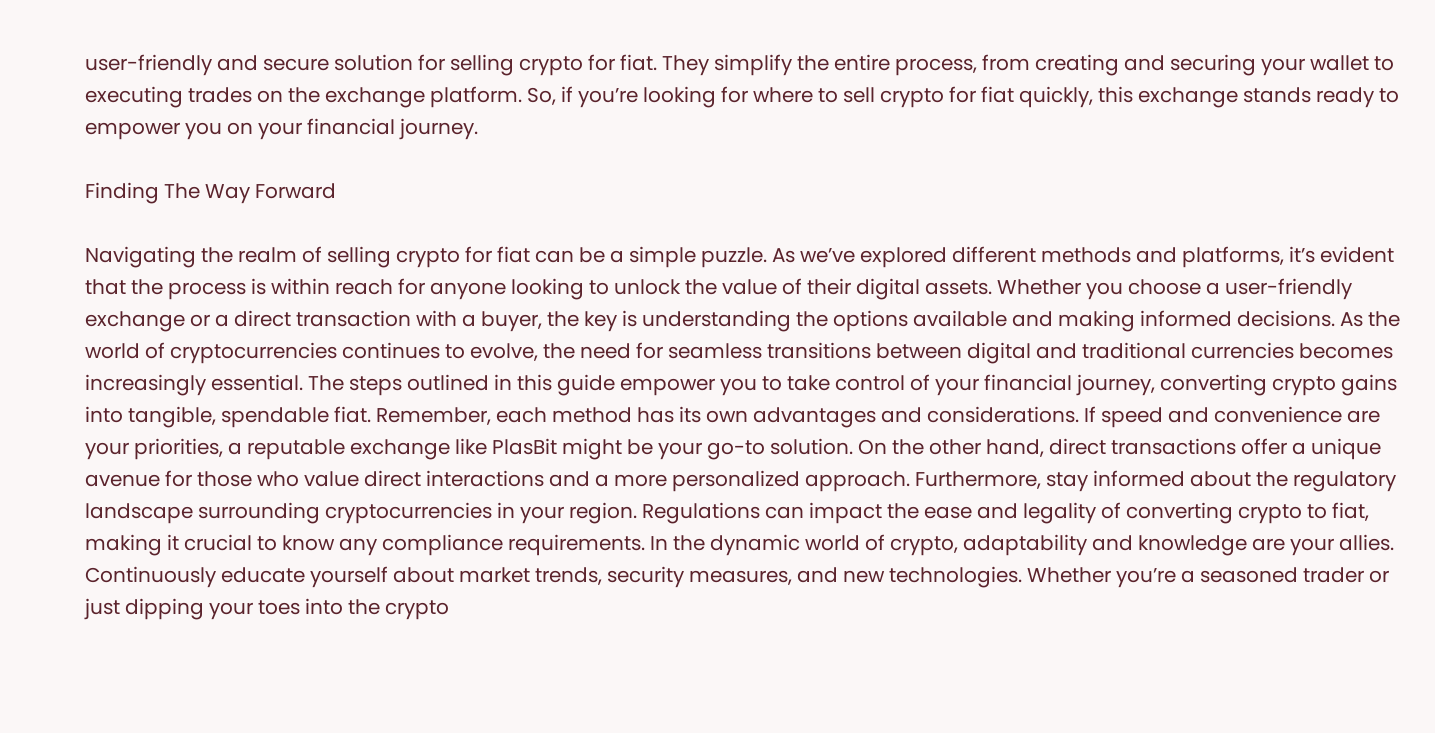user-friendly and secure solution for selling crypto for fiat. They simplify the entire process, from creating and securing your wallet to executing trades on the exchange platform. So, if you’re looking for where to sell crypto for fiat quickly, this exchange stands ready to empower you on your financial journey.

Finding The Way Forward

Navigating the realm of selling crypto for fiat can be a simple puzzle. As we’ve explored different methods and platforms, it’s evident that the process is within reach for anyone looking to unlock the value of their digital assets. Whether you choose a user-friendly exchange or a direct transaction with a buyer, the key is understanding the options available and making informed decisions. As the world of cryptocurrencies continues to evolve, the need for seamless transitions between digital and traditional currencies becomes increasingly essential. The steps outlined in this guide empower you to take control of your financial journey, converting crypto gains into tangible, spendable fiat. Remember, each method has its own advantages and considerations. If speed and convenience are your priorities, a reputable exchange like PlasBit might be your go-to solution. On the other hand, direct transactions offer a unique avenue for those who value direct interactions and a more personalized approach. Furthermore, stay informed about the regulatory landscape surrounding cryptocurrencies in your region. Regulations can impact the ease and legality of converting crypto to fiat, making it crucial to know any compliance requirements. In the dynamic world of crypto, adaptability and knowledge are your allies. Continuously educate yourself about market trends, security measures, and new technologies. Whether you’re a seasoned trader or just dipping your toes into the crypto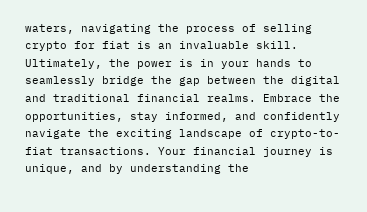waters, navigating the process of selling crypto for fiat is an invaluable skill. Ultimately, the power is in your hands to seamlessly bridge the gap between the digital and traditional financial realms. Embrace the opportunities, stay informed, and confidently navigate the exciting landscape of crypto-to-fiat transactions. Your financial journey is unique, and by understanding the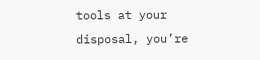tools at your disposal, you’re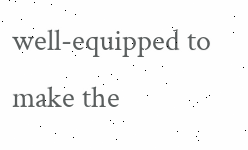well-equipped to make the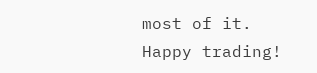most of it. Happy trading!